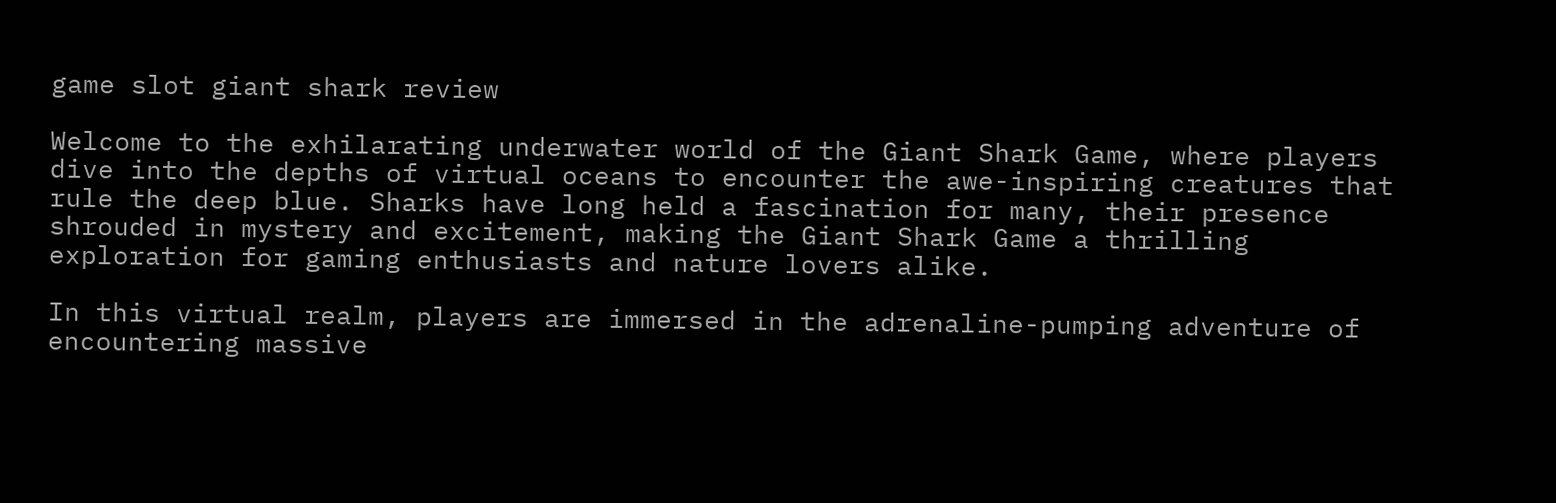game slot giant shark review

Welcome to the exhilarating underwater world of the Giant Shark Game, where players dive into the depths of virtual oceans to encounter the awe-inspiring creatures that rule the deep blue. Sharks have long held a fascination for many, their presence shrouded in mystery and excitement, making the Giant Shark Game a thrilling exploration for gaming enthusiasts and nature lovers alike.

In this virtual realm, players are immersed in the adrenaline-pumping adventure of encountering massive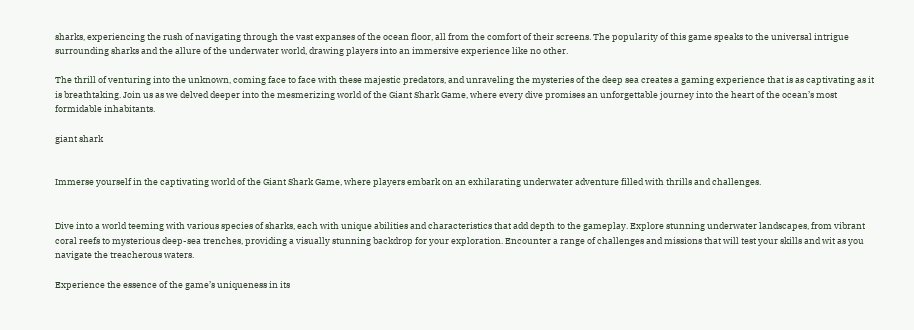sharks, experiencing the rush of navigating through the vast expanses of the ocean floor, all from the comfort of their screens. The popularity of this game speaks to the universal intrigue surrounding sharks and the allure of the underwater world, drawing players into an immersive experience like no other.

The thrill of venturing into the unknown, coming face to face with these majestic predators, and unraveling the mysteries of the deep sea creates a gaming experience that is as captivating as it is breathtaking. Join us as we delved deeper into the mesmerizing world of the Giant Shark Game, where every dive promises an unforgettable journey into the heart of the ocean’s most formidable inhabitants.

giant shark


Immerse yourself in the captivating world of the Giant Shark Game, where players embark on an exhilarating underwater adventure filled with thrills and challenges.


Dive into a world teeming with various species of sharks, each with unique abilities and characteristics that add depth to the gameplay. Explore stunning underwater landscapes, from vibrant coral reefs to mysterious deep-sea trenches, providing a visually stunning backdrop for your exploration. Encounter a range of challenges and missions that will test your skills and wit as you navigate the treacherous waters.

Experience the essence of the game’s uniqueness in its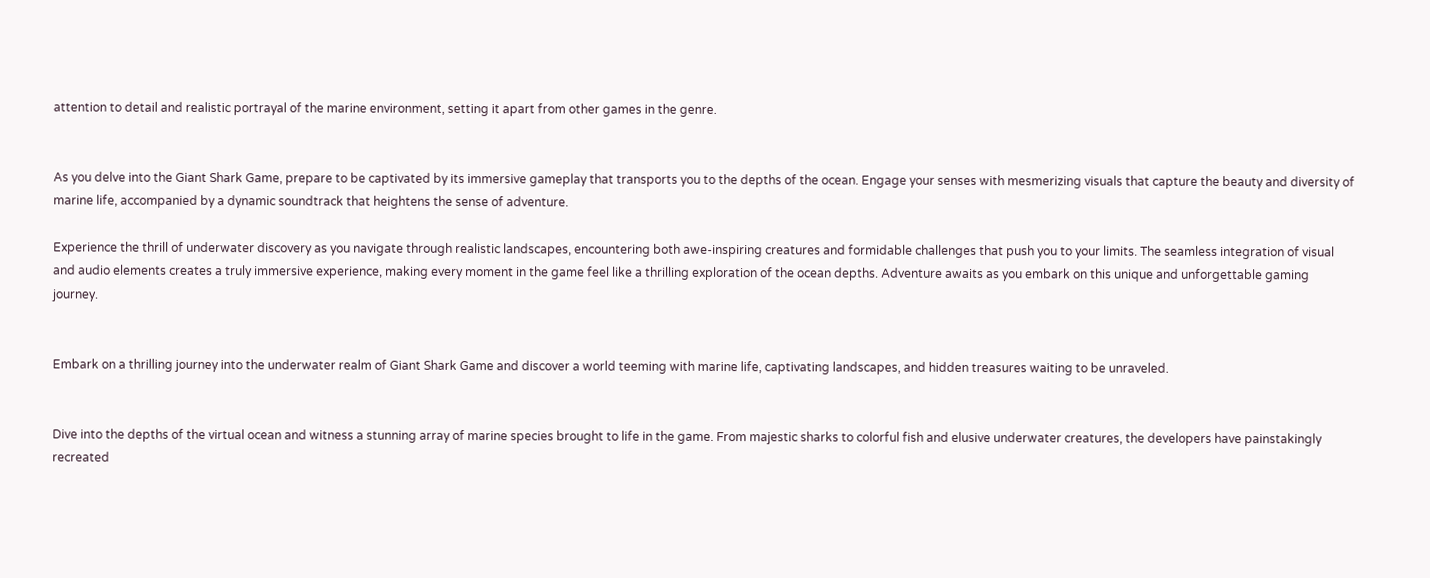attention to detail and realistic portrayal of the marine environment, setting it apart from other games in the genre.


As you delve into the Giant Shark Game, prepare to be captivated by its immersive gameplay that transports you to the depths of the ocean. Engage your senses with mesmerizing visuals that capture the beauty and diversity of marine life, accompanied by a dynamic soundtrack that heightens the sense of adventure.

Experience the thrill of underwater discovery as you navigate through realistic landscapes, encountering both awe-inspiring creatures and formidable challenges that push you to your limits. The seamless integration of visual and audio elements creates a truly immersive experience, making every moment in the game feel like a thrilling exploration of the ocean depths. Adventure awaits as you embark on this unique and unforgettable gaming journey.


Embark on a thrilling journey into the underwater realm of Giant Shark Game and discover a world teeming with marine life, captivating landscapes, and hidden treasures waiting to be unraveled.


Dive into the depths of the virtual ocean and witness a stunning array of marine species brought to life in the game. From majestic sharks to colorful fish and elusive underwater creatures, the developers have painstakingly recreated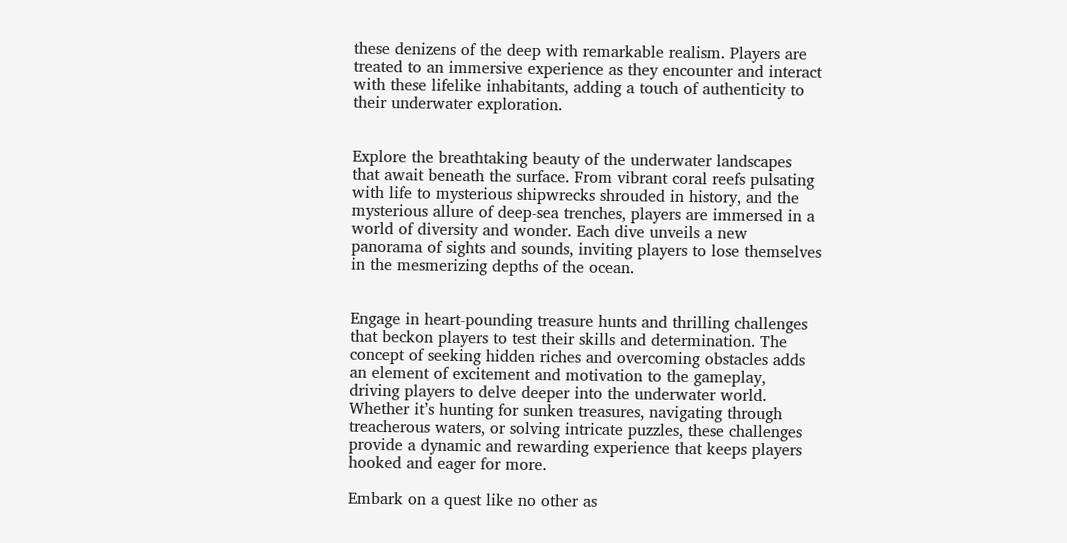these denizens of the deep with remarkable realism. Players are treated to an immersive experience as they encounter and interact with these lifelike inhabitants, adding a touch of authenticity to their underwater exploration.


Explore the breathtaking beauty of the underwater landscapes that await beneath the surface. From vibrant coral reefs pulsating with life to mysterious shipwrecks shrouded in history, and the mysterious allure of deep-sea trenches, players are immersed in a world of diversity and wonder. Each dive unveils a new panorama of sights and sounds, inviting players to lose themselves in the mesmerizing depths of the ocean.


Engage in heart-pounding treasure hunts and thrilling challenges that beckon players to test their skills and determination. The concept of seeking hidden riches and overcoming obstacles adds an element of excitement and motivation to the gameplay, driving players to delve deeper into the underwater world. Whether it’s hunting for sunken treasures, navigating through treacherous waters, or solving intricate puzzles, these challenges provide a dynamic and rewarding experience that keeps players hooked and eager for more.

Embark on a quest like no other as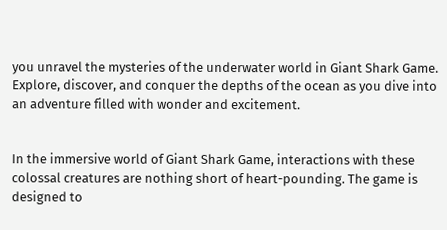you unravel the mysteries of the underwater world in Giant Shark Game. Explore, discover, and conquer the depths of the ocean as you dive into an adventure filled with wonder and excitement.


In the immersive world of Giant Shark Game, interactions with these colossal creatures are nothing short of heart-pounding. The game is designed to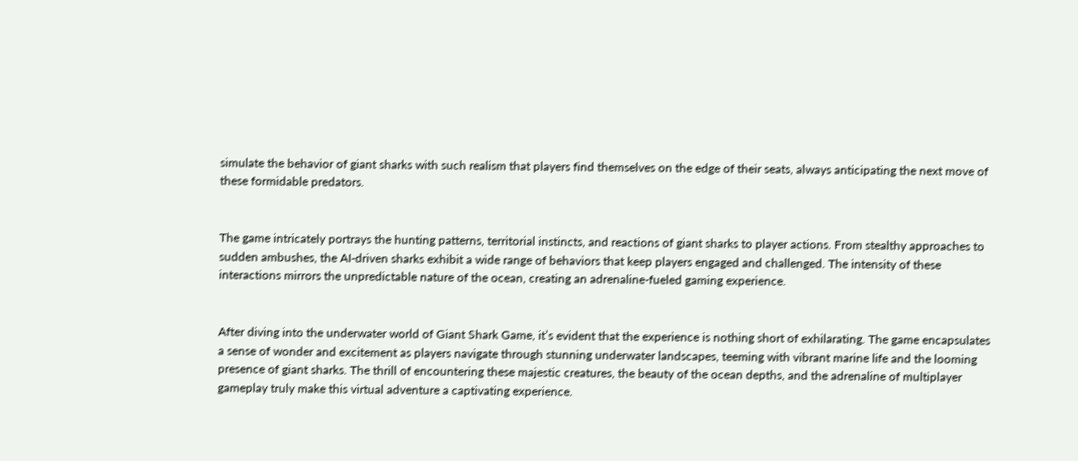simulate the behavior of giant sharks with such realism that players find themselves on the edge of their seats, always anticipating the next move of these formidable predators.


The game intricately portrays the hunting patterns, territorial instincts, and reactions of giant sharks to player actions. From stealthy approaches to sudden ambushes, the AI-driven sharks exhibit a wide range of behaviors that keep players engaged and challenged. The intensity of these interactions mirrors the unpredictable nature of the ocean, creating an adrenaline-fueled gaming experience.


After diving into the underwater world of Giant Shark Game, it’s evident that the experience is nothing short of exhilarating. The game encapsulates a sense of wonder and excitement as players navigate through stunning underwater landscapes, teeming with vibrant marine life and the looming presence of giant sharks. The thrill of encountering these majestic creatures, the beauty of the ocean depths, and the adrenaline of multiplayer gameplay truly make this virtual adventure a captivating experience.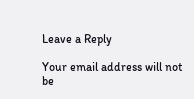Leave a Reply

Your email address will not be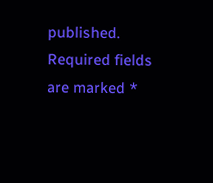published. Required fields are marked *